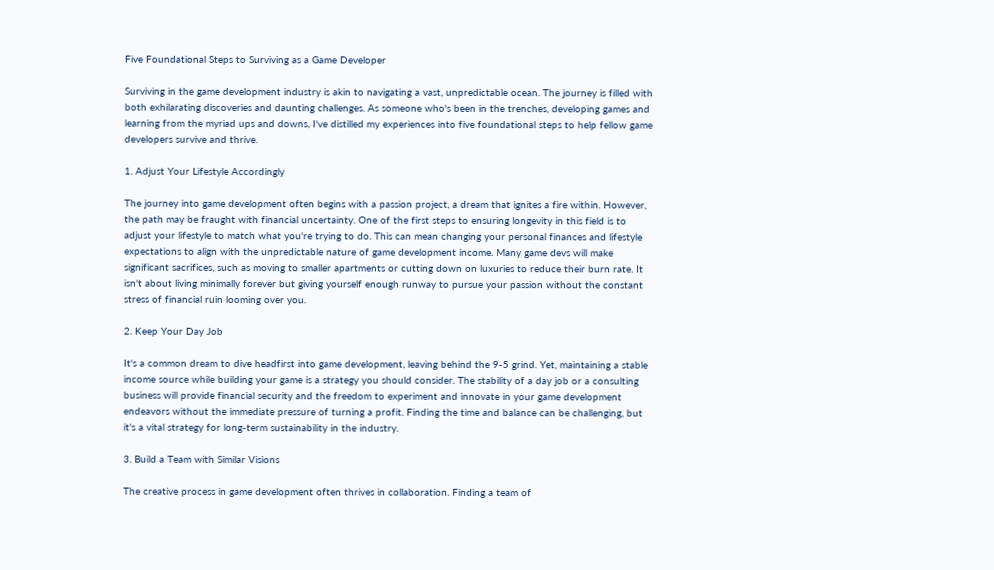Five Foundational Steps to Surviving as a Game Developer

Surviving in the game development industry is akin to navigating a vast, unpredictable ocean. The journey is filled with both exhilarating discoveries and daunting challenges. As someone who's been in the trenches, developing games and learning from the myriad ups and downs, I've distilled my experiences into five foundational steps to help fellow game developers survive and thrive.

1. Adjust Your Lifestyle Accordingly

The journey into game development often begins with a passion project, a dream that ignites a fire within. However, the path may be fraught with financial uncertainty. One of the first steps to ensuring longevity in this field is to adjust your lifestyle to match what you're trying to do. This can mean changing your personal finances and lifestyle expectations to align with the unpredictable nature of game development income. Many game devs will make significant sacrifices, such as moving to smaller apartments or cutting down on luxuries to reduce their burn rate. It isn't about living minimally forever but giving yourself enough runway to pursue your passion without the constant stress of financial ruin looming over you.

2. Keep Your Day Job

It's a common dream to dive headfirst into game development, leaving behind the 9-5 grind. Yet, maintaining a stable income source while building your game is a strategy you should consider. The stability of a day job or a consulting business will provide financial security and the freedom to experiment and innovate in your game development endeavors without the immediate pressure of turning a profit. Finding the time and balance can be challenging, but it's a vital strategy for long-term sustainability in the industry.

3. Build a Team with Similar Visions

The creative process in game development often thrives in collaboration. Finding a team of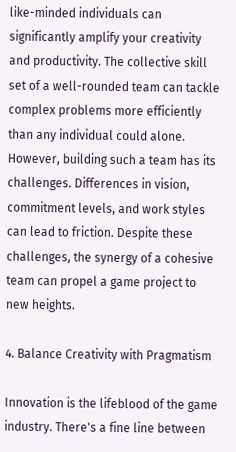like-minded individuals can significantly amplify your creativity and productivity. The collective skill set of a well-rounded team can tackle complex problems more efficiently than any individual could alone. However, building such a team has its challenges. Differences in vision, commitment levels, and work styles can lead to friction. Despite these challenges, the synergy of a cohesive team can propel a game project to new heights.

4. Balance Creativity with Pragmatism

Innovation is the lifeblood of the game industry. There's a fine line between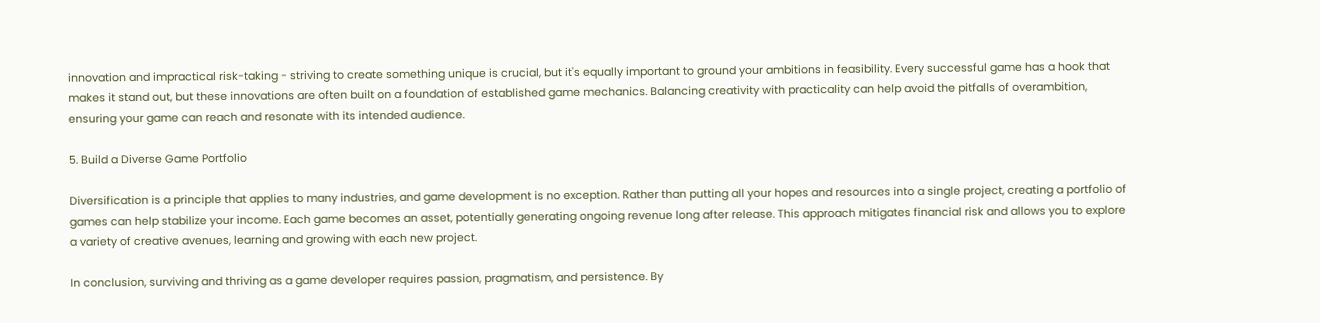innovation and impractical risk-taking - striving to create something unique is crucial, but it's equally important to ground your ambitions in feasibility. Every successful game has a hook that makes it stand out, but these innovations are often built on a foundation of established game mechanics. Balancing creativity with practicality can help avoid the pitfalls of overambition, ensuring your game can reach and resonate with its intended audience.

5. Build a Diverse Game Portfolio

Diversification is a principle that applies to many industries, and game development is no exception. Rather than putting all your hopes and resources into a single project, creating a portfolio of games can help stabilize your income. Each game becomes an asset, potentially generating ongoing revenue long after release. This approach mitigates financial risk and allows you to explore a variety of creative avenues, learning and growing with each new project.

In conclusion, surviving and thriving as a game developer requires passion, pragmatism, and persistence. By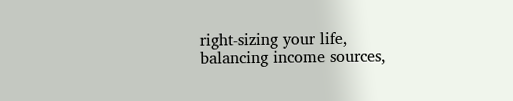right-sizing your life, balancing income sources,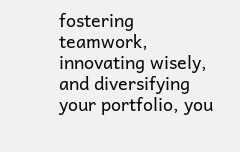fostering teamwork, innovating wisely, and diversifying your portfolio, you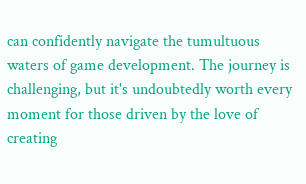can confidently navigate the tumultuous waters of game development. The journey is challenging, but it's undoubtedly worth every moment for those driven by the love of creating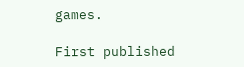games.

First published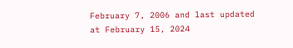February 7, 2006 and last updated at February 15, 2024